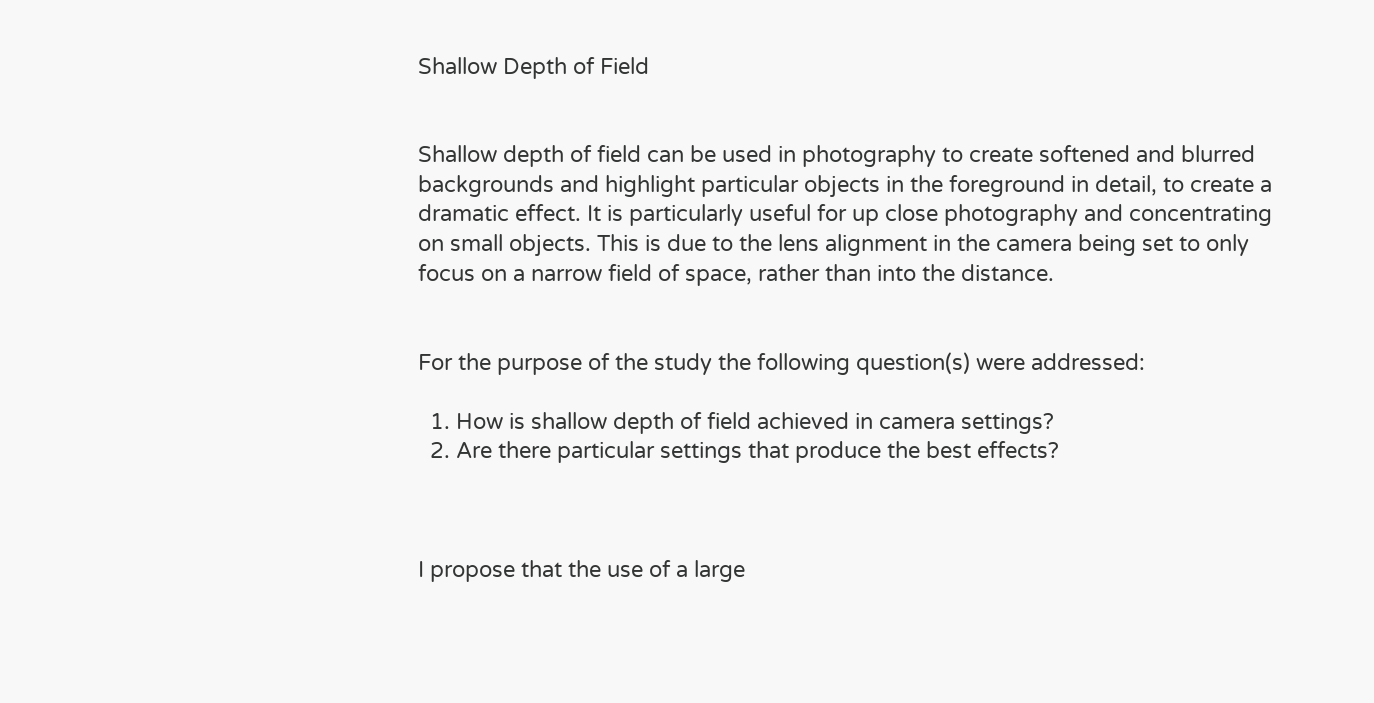Shallow Depth of Field


Shallow depth of field can be used in photography to create softened and blurred backgrounds and highlight particular objects in the foreground in detail, to create a dramatic effect. It is particularly useful for up close photography and concentrating on small objects. This is due to the lens alignment in the camera being set to only focus on a narrow field of space, rather than into the distance.


For the purpose of the study the following question(s) were addressed:

  1. How is shallow depth of field achieved in camera settings?
  2. Are there particular settings that produce the best effects?



I propose that the use of a large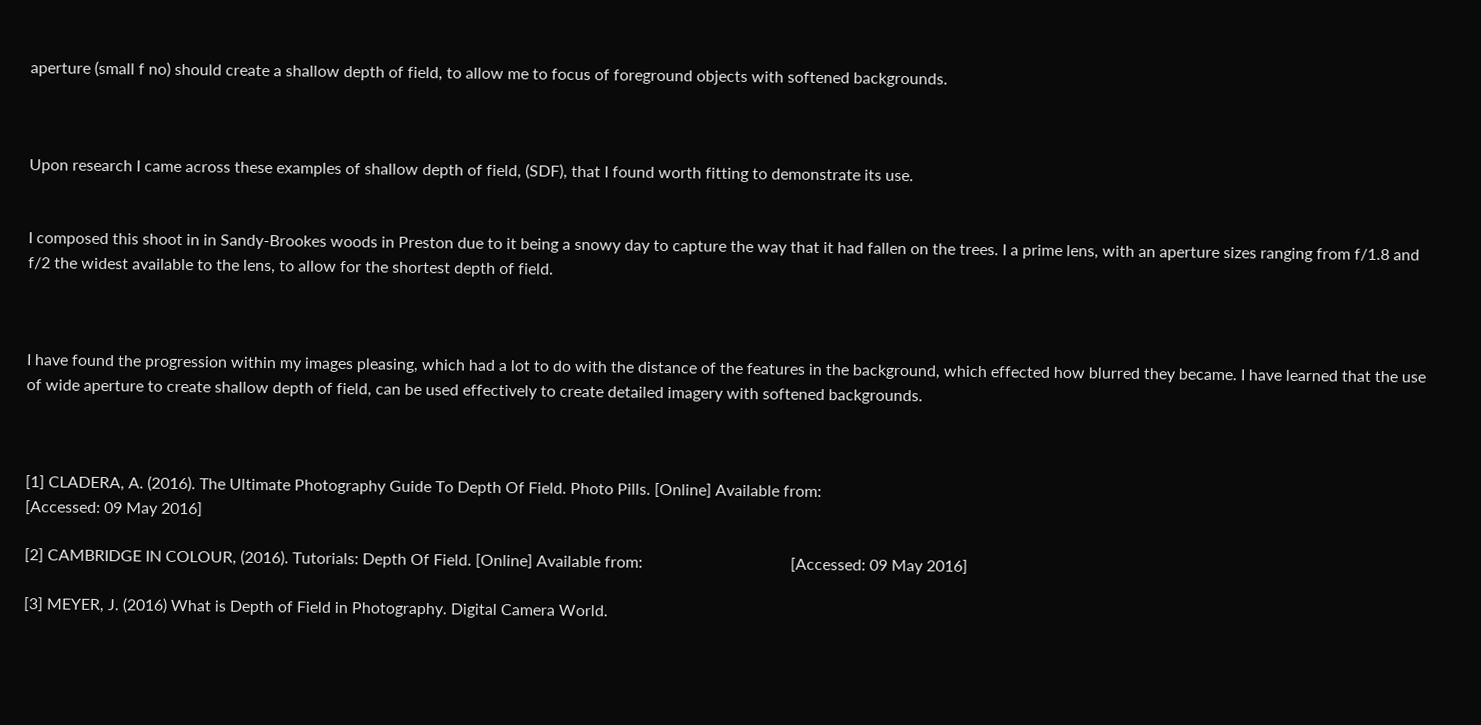aperture (small f no) should create a shallow depth of field, to allow me to focus of foreground objects with softened backgrounds.



Upon research I came across these examples of shallow depth of field, (SDF), that I found worth fitting to demonstrate its use.


I composed this shoot in in Sandy-Brookes woods in Preston due to it being a snowy day to capture the way that it had fallen on the trees. I a prime lens, with an aperture sizes ranging from f/1.8 and f/2 the widest available to the lens, to allow for the shortest depth of field.



I have found the progression within my images pleasing, which had a lot to do with the distance of the features in the background, which effected how blurred they became. I have learned that the use of wide aperture to create shallow depth of field, can be used effectively to create detailed imagery with softened backgrounds.



[1] CLADERA, A. (2016). The Ultimate Photography Guide To Depth Of Field. Photo Pills. [Online] Available from:                                                                                                                                            [Accessed: 09 May 2016]

[2] CAMBRIDGE IN COLOUR, (2016). Tutorials: Depth Of Field. [Online] Available from:                                     [Accessed: 09 May 2016]

[3] MEYER, J. (2016) What is Depth of Field in Photography. Digital Camera World.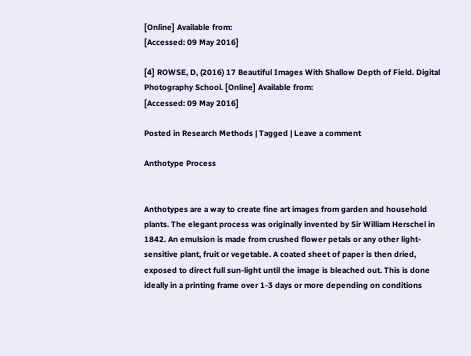[Online] Available from:                                                                                                                                  [Accessed: 09 May 2016]

[4] ROWSE, D, (2016) 17 Beautiful Images With Shallow Depth of Field. Digital Photography School. [Online] Available from:                                                                                [Accessed: 09 May 2016]

Posted in Research Methods | Tagged | Leave a comment

Anthotype Process


Anthotypes are a way to create fine art images from garden and household plants. The elegant process was originally invented by Sir William Herschel in 1842. An emulsion is made from crushed flower petals or any other light-sensitive plant, fruit or vegetable. A coated sheet of paper is then dried, exposed to direct full sun-light until the image is bleached out. This is done ideally in a printing frame over 1-3 days or more depending on conditions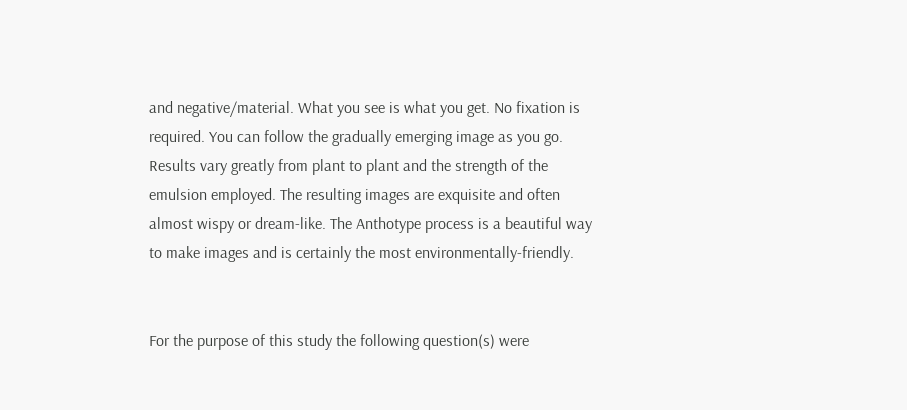and negative/material. What you see is what you get. No fixation is required. You can follow the gradually emerging image as you go. Results vary greatly from plant to plant and the strength of the emulsion employed. The resulting images are exquisite and often almost wispy or dream-like. The Anthotype process is a beautiful way to make images and is certainly the most environmentally-friendly.


For the purpose of this study the following question(s) were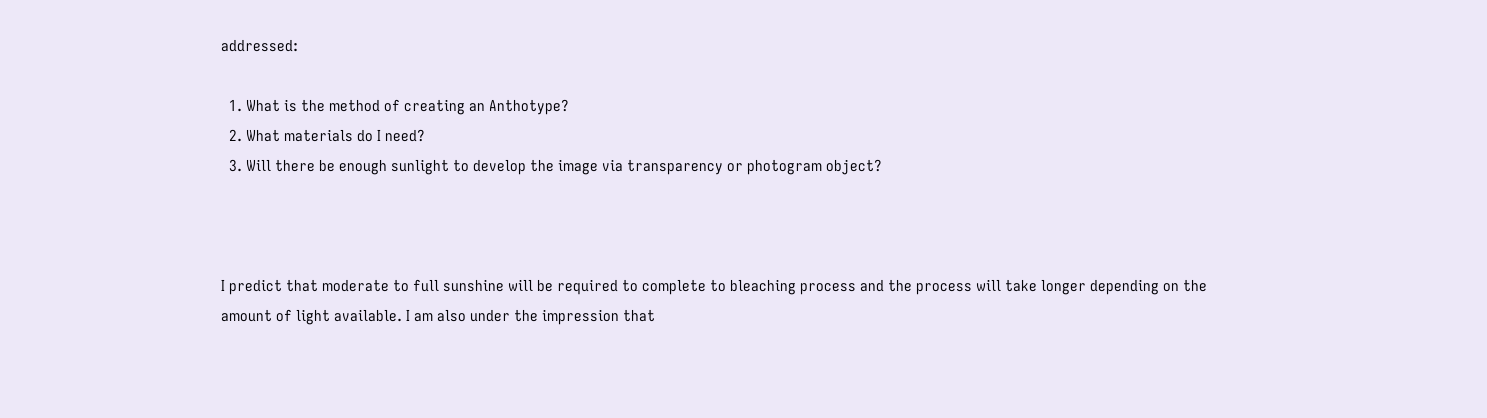addressed:

  1. What is the method of creating an Anthotype?
  2. What materials do I need?
  3. Will there be enough sunlight to develop the image via transparency or photogram object?



I predict that moderate to full sunshine will be required to complete to bleaching process and the process will take longer depending on the amount of light available. I am also under the impression that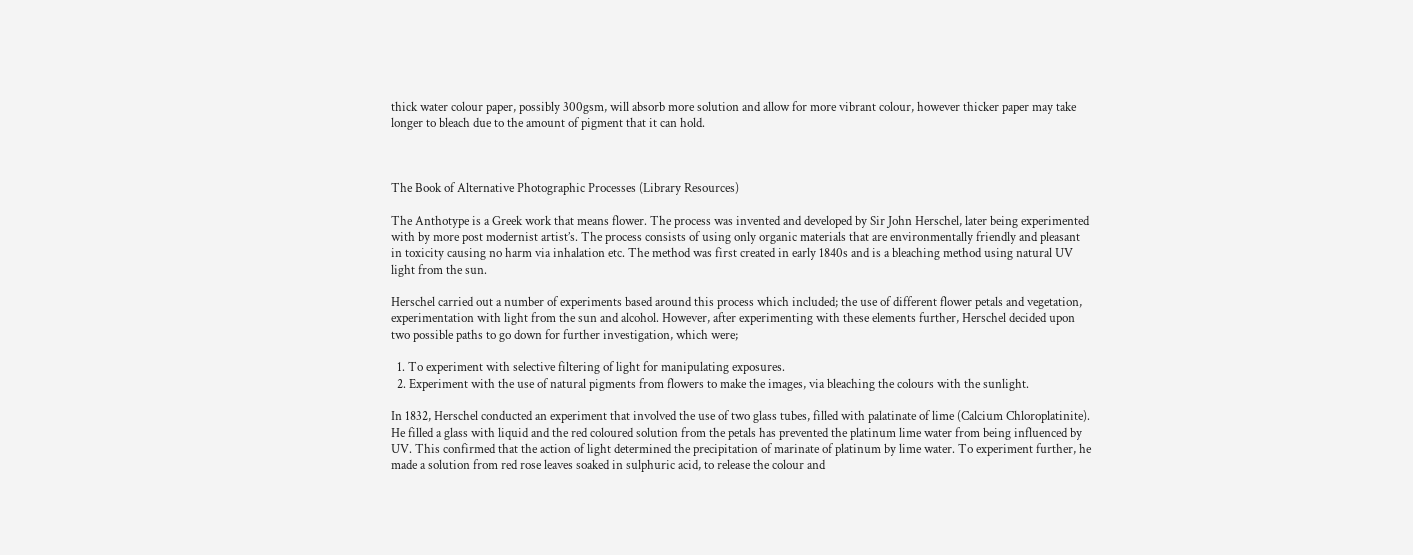thick water colour paper, possibly 300gsm, will absorb more solution and allow for more vibrant colour, however thicker paper may take longer to bleach due to the amount of pigment that it can hold.



The Book of Alternative Photographic Processes (Library Resources)

The Anthotype is a Greek work that means flower. The process was invented and developed by Sir John Herschel, later being experimented with by more post modernist artist’s. The process consists of using only organic materials that are environmentally friendly and pleasant in toxicity causing no harm via inhalation etc. The method was first created in early 1840s and is a bleaching method using natural UV light from the sun.

Herschel carried out a number of experiments based around this process which included; the use of different flower petals and vegetation, experimentation with light from the sun and alcohol. However, after experimenting with these elements further, Herschel decided upon two possible paths to go down for further investigation, which were;

  1. To experiment with selective filtering of light for manipulating exposures.
  2. Experiment with the use of natural pigments from flowers to make the images, via bleaching the colours with the sunlight.

In 1832, Herschel conducted an experiment that involved the use of two glass tubes, filled with palatinate of lime (Calcium Chloroplatinite). He filled a glass with liquid and the red coloured solution from the petals has prevented the platinum lime water from being influenced by UV. This confirmed that the action of light determined the precipitation of marinate of platinum by lime water. To experiment further, he made a solution from red rose leaves soaked in sulphuric acid, to release the colour and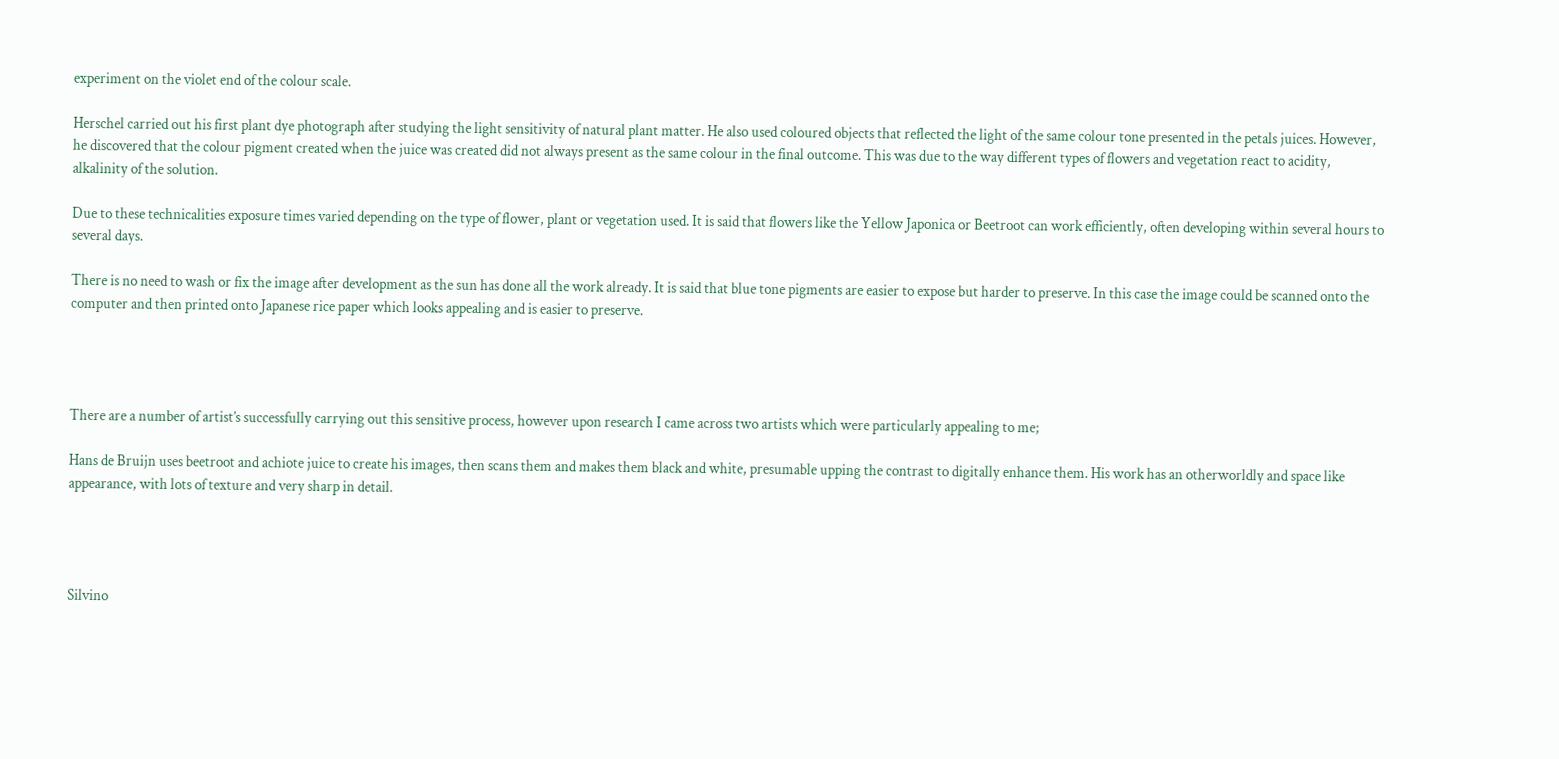experiment on the violet end of the colour scale.

Herschel carried out his first plant dye photograph after studying the light sensitivity of natural plant matter. He also used coloured objects that reflected the light of the same colour tone presented in the petals juices. However, he discovered that the colour pigment created when the juice was created did not always present as the same colour in the final outcome. This was due to the way different types of flowers and vegetation react to acidity, alkalinity of the solution.

Due to these technicalities exposure times varied depending on the type of flower, plant or vegetation used. It is said that flowers like the Yellow Japonica or Beetroot can work efficiently, often developing within several hours to several days.

There is no need to wash or fix the image after development as the sun has done all the work already. It is said that blue tone pigments are easier to expose but harder to preserve. In this case the image could be scanned onto the computer and then printed onto Japanese rice paper which looks appealing and is easier to preserve.




There are a number of artist’s successfully carrying out this sensitive process, however upon research I came across two artists which were particularly appealing to me;

Hans de Bruijn uses beetroot and achiote juice to create his images, then scans them and makes them black and white, presumable upping the contrast to digitally enhance them. His work has an otherworldly and space like appearance, with lots of texture and very sharp in detail.




Silvino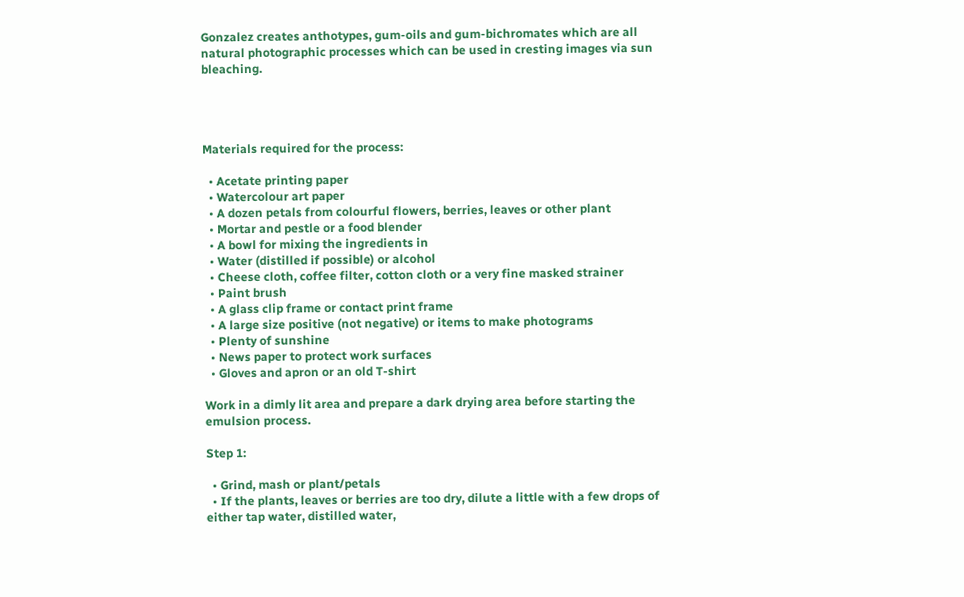Gonzalez creates anthotypes, gum-oils and gum-bichromates which are all natural photographic processes which can be used in cresting images via sun bleaching.




Materials required for the process:

  • Acetate printing paper
  • Watercolour art paper
  • A dozen petals from colourful flowers, berries, leaves or other plant
  • Mortar and pestle or a food blender
  • A bowl for mixing the ingredients in
  • Water (distilled if possible) or alcohol
  • Cheese cloth, coffee filter, cotton cloth or a very fine masked strainer
  • Paint brush
  • A glass clip frame or contact print frame
  • A large size positive (not negative) or items to make photograms
  • Plenty of sunshine
  • News paper to protect work surfaces
  • Gloves and apron or an old T-shirt

Work in a dimly lit area and prepare a dark drying area before starting the emulsion process.

Step 1:

  • Grind, mash or plant/petals
  • If the plants, leaves or berries are too dry, dilute a little with a few drops of either tap water, distilled water,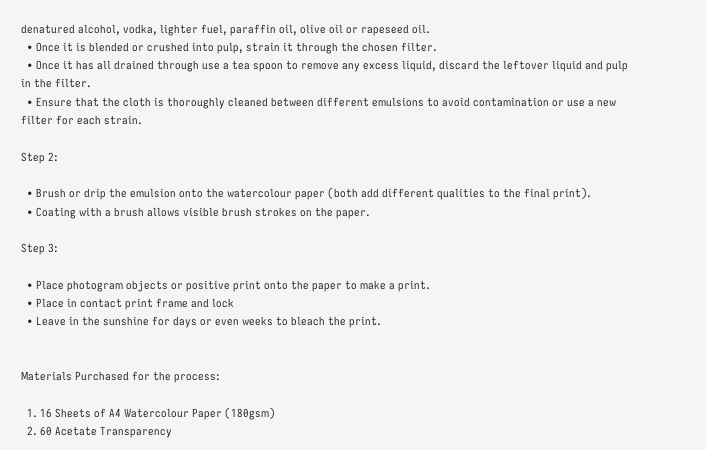denatured alcohol, vodka, lighter fuel, paraffin oil, olive oil or rapeseed oil.
  • Once it is blended or crushed into pulp, strain it through the chosen filter.
  • Once it has all drained through use a tea spoon to remove any excess liquid, discard the leftover liquid and pulp in the filter.
  • Ensure that the cloth is thoroughly cleaned between different emulsions to avoid contamination or use a new filter for each strain.

Step 2:

  • Brush or drip the emulsion onto the watercolour paper (both add different qualities to the final print).
  • Coating with a brush allows visible brush strokes on the paper.

Step 3:

  • Place photogram objects or positive print onto the paper to make a print.
  • Place in contact print frame and lock
  • Leave in the sunshine for days or even weeks to bleach the print.


Materials Purchased for the process:

  1. 16 Sheets of A4 Watercolour Paper (180gsm)
  2. 60 Acetate Transparency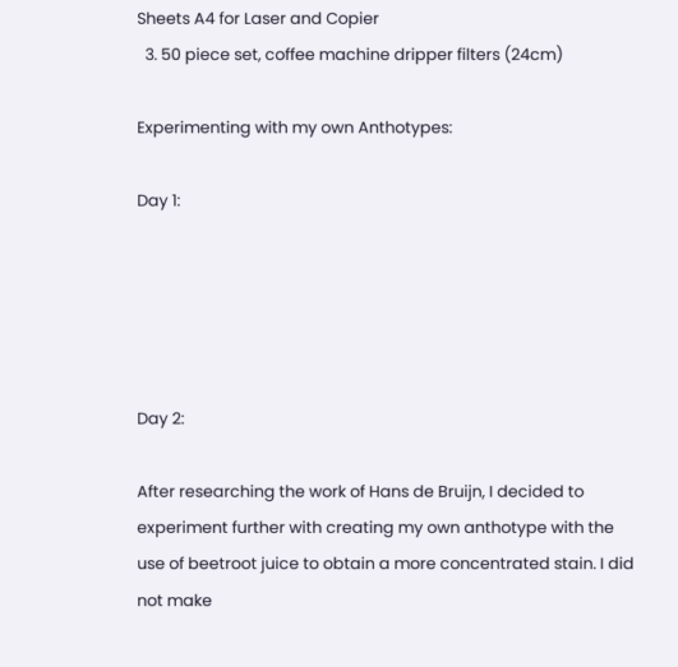Sheets A4 for Laser and Copier
  3. 50 piece set, coffee machine dripper filters (24cm)

Experimenting with my own Anthotypes:

Day 1:





Day 2:

After researching the work of Hans de Bruijn, I decided to experiment further with creating my own anthotype with the use of beetroot juice to obtain a more concentrated stain. I did not make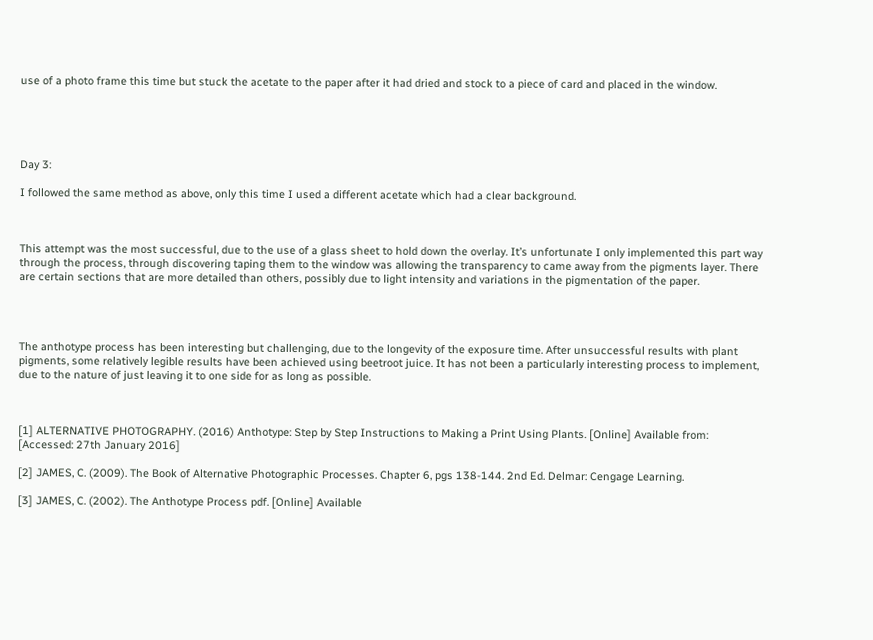use of a photo frame this time but stuck the acetate to the paper after it had dried and stock to a piece of card and placed in the window.





Day 3:

I followed the same method as above, only this time I used a different acetate which had a clear background.



This attempt was the most successful, due to the use of a glass sheet to hold down the overlay. It’s unfortunate I only implemented this part way through the process, through discovering taping them to the window was allowing the transparency to came away from the pigments layer. There are certain sections that are more detailed than others, possibly due to light intensity and variations in the pigmentation of the paper.




The anthotype process has been interesting but challenging, due to the longevity of the exposure time. After unsuccessful results with plant pigments, some relatively legible results have been achieved using beetroot juice. It has not been a particularly interesting process to implement, due to the nature of just leaving it to one side for as long as possible.



[1] ALTERNATIVE PHOTOGRAPHY. (2016) Anthotype: Step by Step Instructions to Making a Print Using Plants. [Online] Available from:                                                                                                                  [Accessed: 27th January 2016]

[2] JAMES, C. (2009). The Book of Alternative Photographic Processes. Chapter 6, pgs 138-144. 2nd Ed. Delmar: Cengage Learning.

[3] JAMES, C. (2002). The Anthotype Process pdf. [Online] Available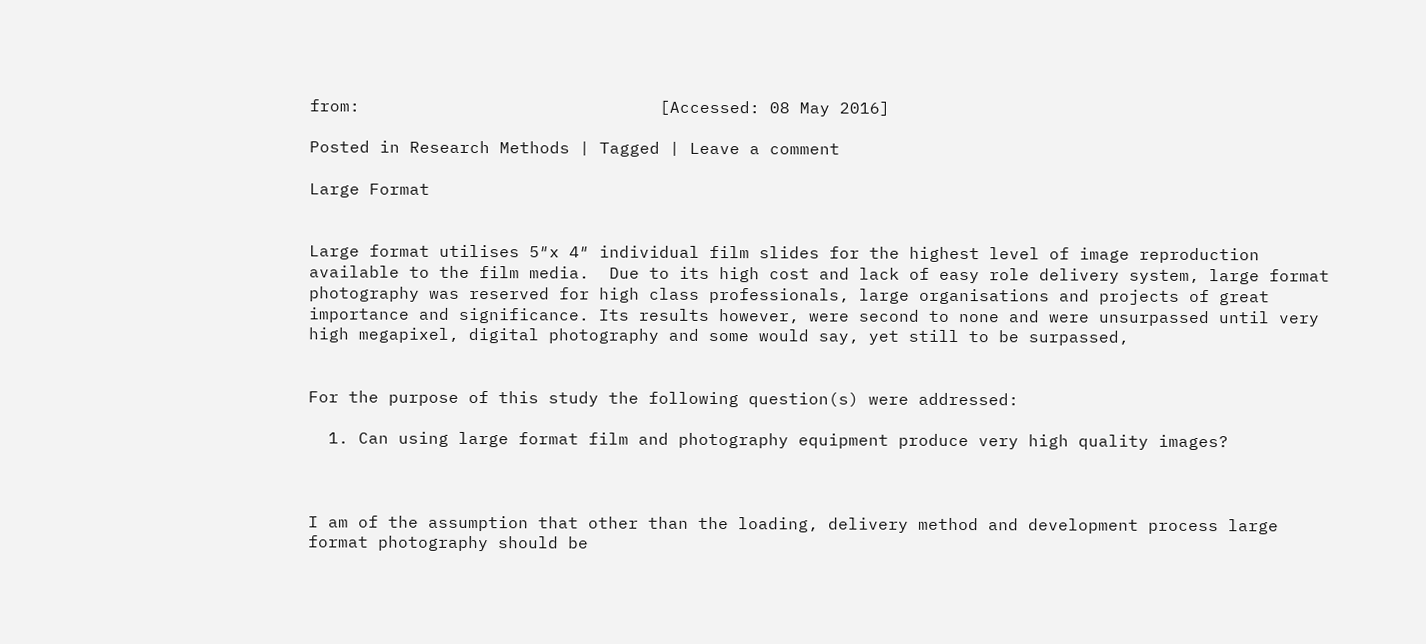from:                              [Accessed: 08 May 2016]

Posted in Research Methods | Tagged | Leave a comment

Large Format


Large format utilises 5″x 4″ individual film slides for the highest level of image reproduction available to the film media.  Due to its high cost and lack of easy role delivery system, large format photography was reserved for high class professionals, large organisations and projects of great importance and significance. Its results however, were second to none and were unsurpassed until very high megapixel, digital photography and some would say, yet still to be surpassed,


For the purpose of this study the following question(s) were addressed:

  1. Can using large format film and photography equipment produce very high quality images?



I am of the assumption that other than the loading, delivery method and development process large format photography should be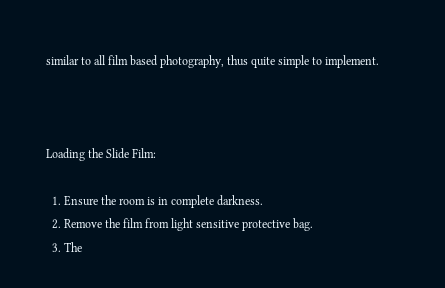similar to all film based photography, thus quite simple to implement.



Loading the Slide Film:

  1. Ensure the room is in complete darkness.
  2. Remove the film from light sensitive protective bag.
  3. The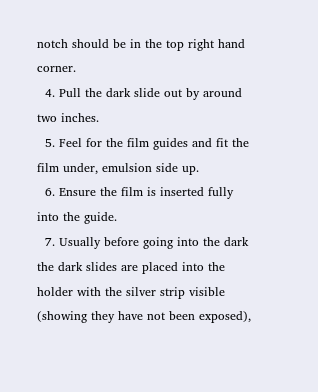notch should be in the top right hand corner.
  4. Pull the dark slide out by around two inches.
  5. Feel for the film guides and fit the film under, emulsion side up.
  6. Ensure the film is inserted fully into the guide.
  7. Usually before going into the dark the dark slides are placed into the holder with the silver strip visible (showing they have not been exposed),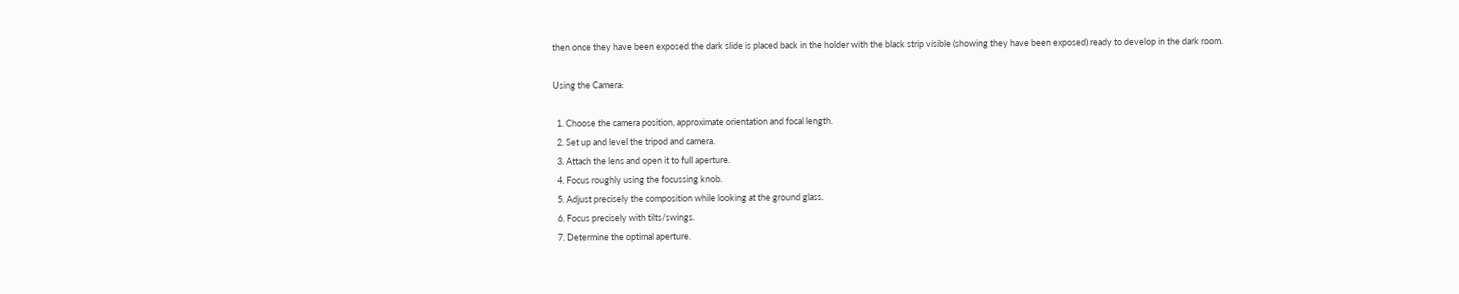then once they have been exposed the dark slide is placed back in the holder with the black strip visible (showing they have been exposed) ready to develop in the dark room.

Using the Camera:

  1. Choose the camera position, approximate orientation and focal length.
  2. Set up and level the tripod and camera.
  3. Attach the lens and open it to full aperture.
  4. Focus roughly using the focussing knob.
  5. Adjust precisely the composition while looking at the ground glass.
  6. Focus precisely with tilts/swings.
  7. Determine the optimal aperture.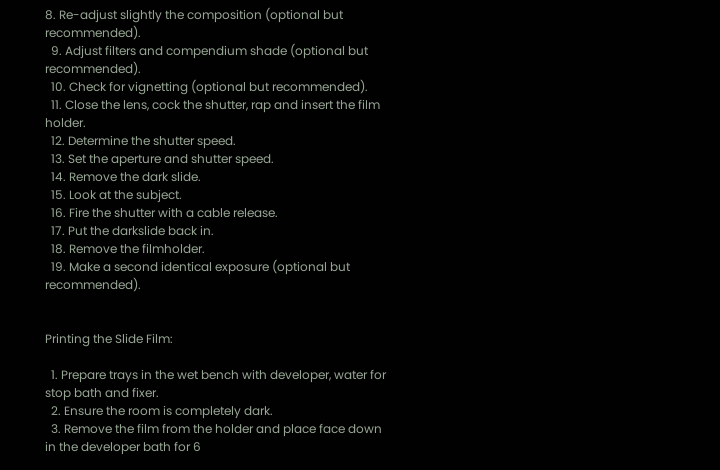8. Re-adjust slightly the composition (optional but recommended).
  9. Adjust filters and compendium shade (optional but recommended).
  10. Check for vignetting (optional but recommended).
  11. Close the lens, cock the shutter, rap and insert the film holder.
  12. Determine the shutter speed.
  13. Set the aperture and shutter speed.
  14. Remove the dark slide.
  15. Look at the subject.
  16. Fire the shutter with a cable release.
  17. Put the darkslide back in.
  18. Remove the filmholder.
  19. Make a second identical exposure (optional but recommended).


Printing the Slide Film:

  1. Prepare trays in the wet bench with developer, water for stop bath and fixer.
  2. Ensure the room is completely dark.
  3. Remove the film from the holder and place face down in the developer bath for 6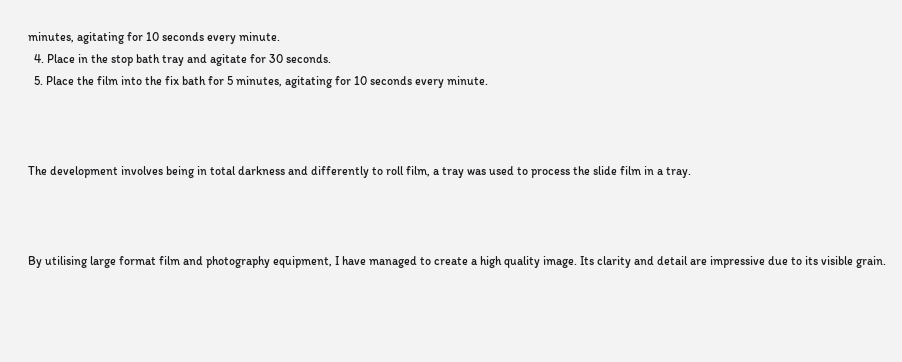minutes, agitating for 10 seconds every minute.
  4. Place in the stop bath tray and agitate for 30 seconds.
  5. Place the film into the fix bath for 5 minutes, agitating for 10 seconds every minute.



The development involves being in total darkness and differently to roll film, a tray was used to process the slide film in a tray.



By utilising large format film and photography equipment, I have managed to create a high quality image. Its clarity and detail are impressive due to its visible grain.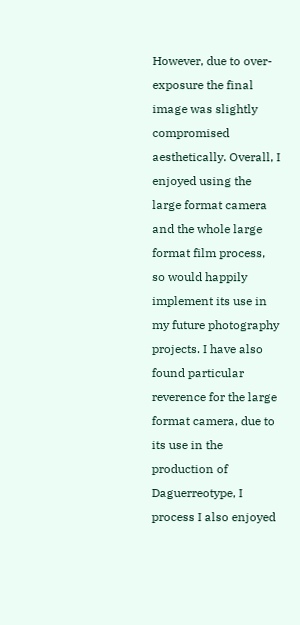However, due to over-exposure the final image was slightly compromised aesthetically. Overall, I enjoyed using the large format camera and the whole large format film process, so would happily implement its use in my future photography projects. I have also found particular reverence for the large format camera, due to its use in the production of Daguerreotype, I process I also enjoyed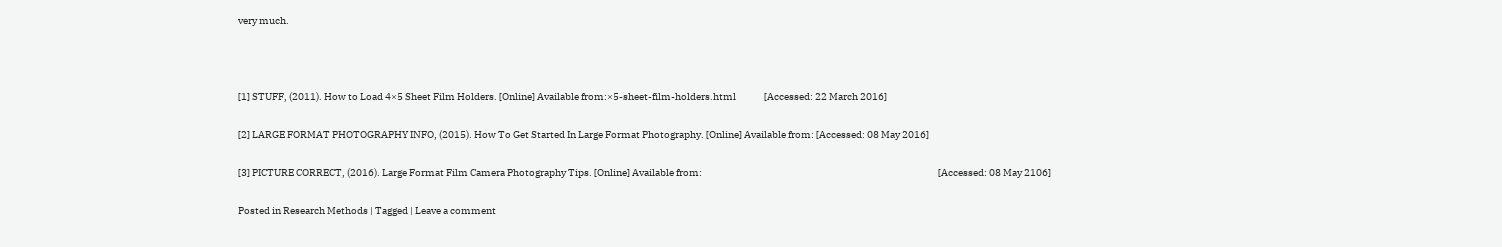very much.



[1] STUFF, (2011). How to Load 4×5 Sheet Film Holders. [Online] Available from:×5-sheet-film-holders.html              [Accessed: 22 March 2016]

[2] LARGE FORMAT PHOTOGRAPHY INFO, (2015). How To Get Started In Large Format Photography. [Online] Available from: [Accessed: 08 May 2016]

[3] PICTURE CORRECT, (2016). Large Format Film Camera Photography Tips. [Online] Available from:                                                                                                                      [Accessed: 08 May 2106]

Posted in Research Methods | Tagged | Leave a comment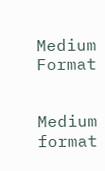Medium Format


Medium format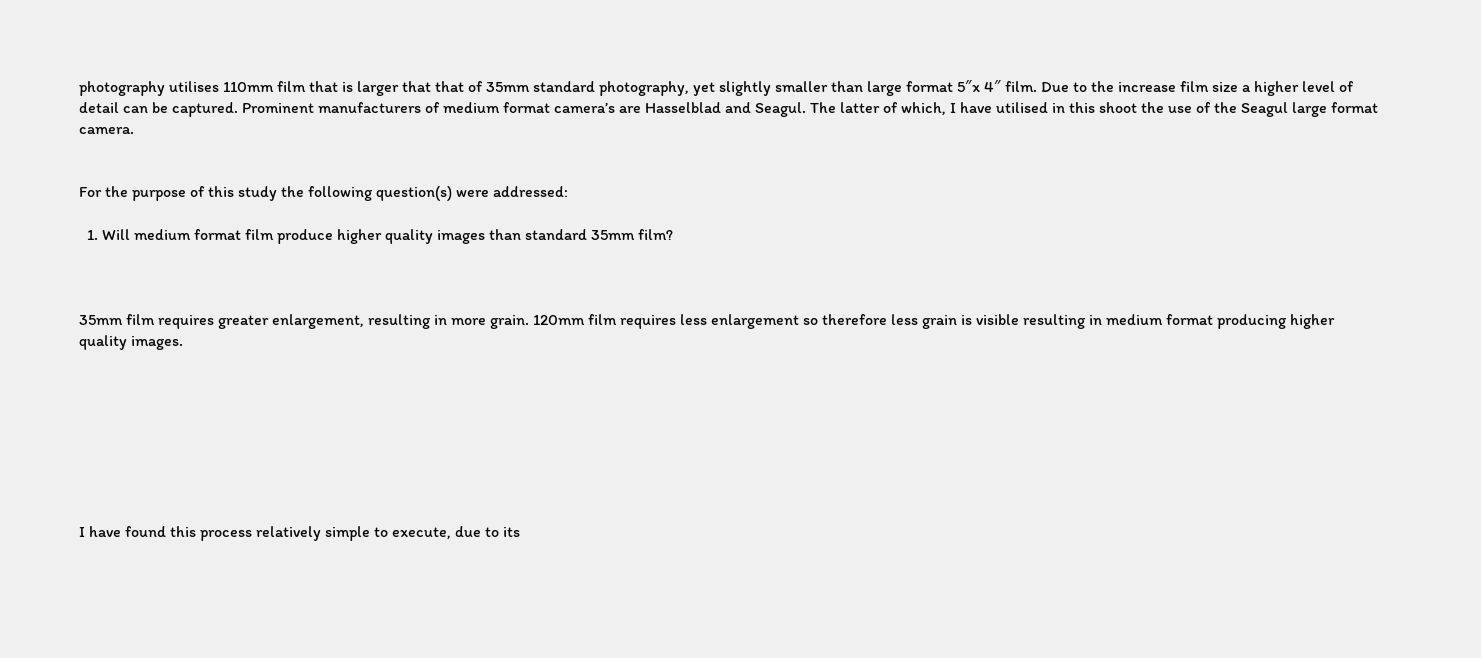photography utilises 110mm film that is larger that that of 35mm standard photography, yet slightly smaller than large format 5″x 4″ film. Due to the increase film size a higher level of detail can be captured. Prominent manufacturers of medium format camera’s are Hasselblad and Seagul. The latter of which, I have utilised in this shoot the use of the Seagul large format camera.


For the purpose of this study the following question(s) were addressed:

  1. Will medium format film produce higher quality images than standard 35mm film?



35mm film requires greater enlargement, resulting in more grain. 120mm film requires less enlargement so therefore less grain is visible resulting in medium format producing higher quality images.








I have found this process relatively simple to execute, due to its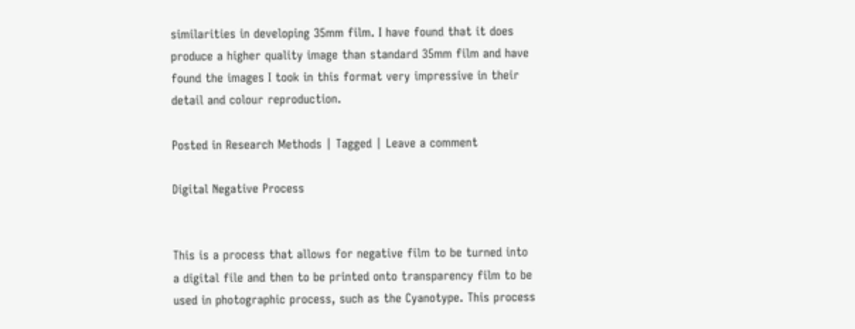similarities in developing 35mm film. I have found that it does produce a higher quality image than standard 35mm film and have found the images I took in this format very impressive in their detail and colour reproduction.

Posted in Research Methods | Tagged | Leave a comment

Digital Negative Process


This is a process that allows for negative film to be turned into a digital file and then to be printed onto transparency film to be used in photographic process, such as the Cyanotype. This process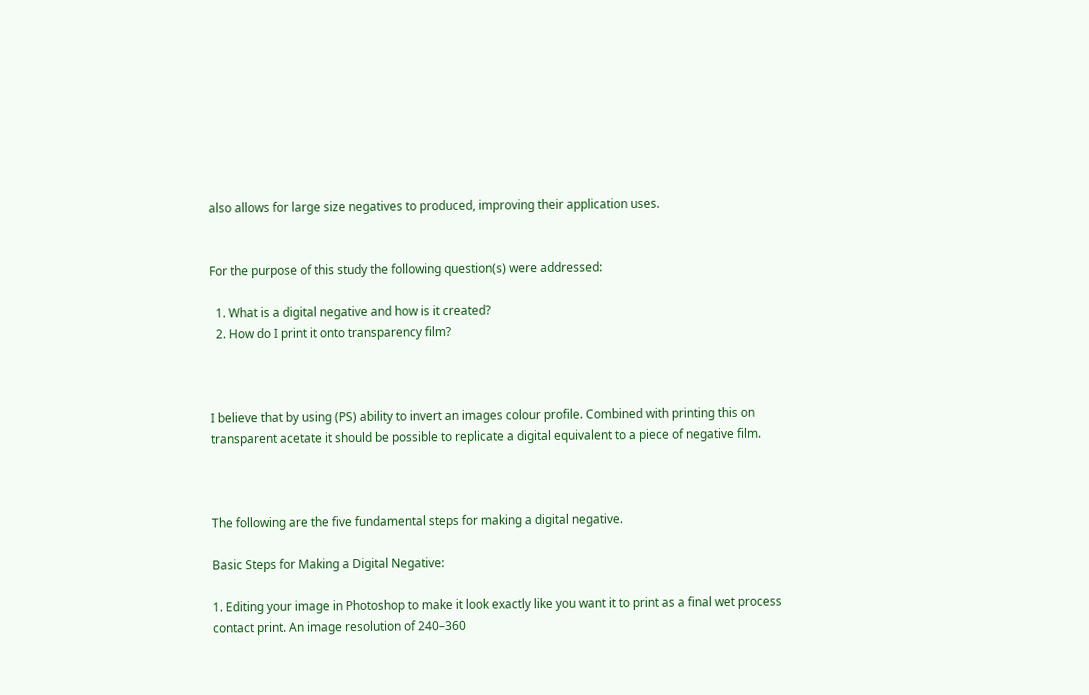also allows for large size negatives to produced, improving their application uses.


For the purpose of this study the following question(s) were addressed:

  1. What is a digital negative and how is it created?
  2. How do I print it onto transparency film?



I believe that by using (PS) ability to invert an images colour profile. Combined with printing this on transparent acetate it should be possible to replicate a digital equivalent to a piece of negative film.



The following are the five fundamental steps for making a digital negative.

Basic Steps for Making a Digital Negative:

1. Editing your image in Photoshop to make it look exactly like you want it to print as a final wet process contact print. An image resolution of 240–360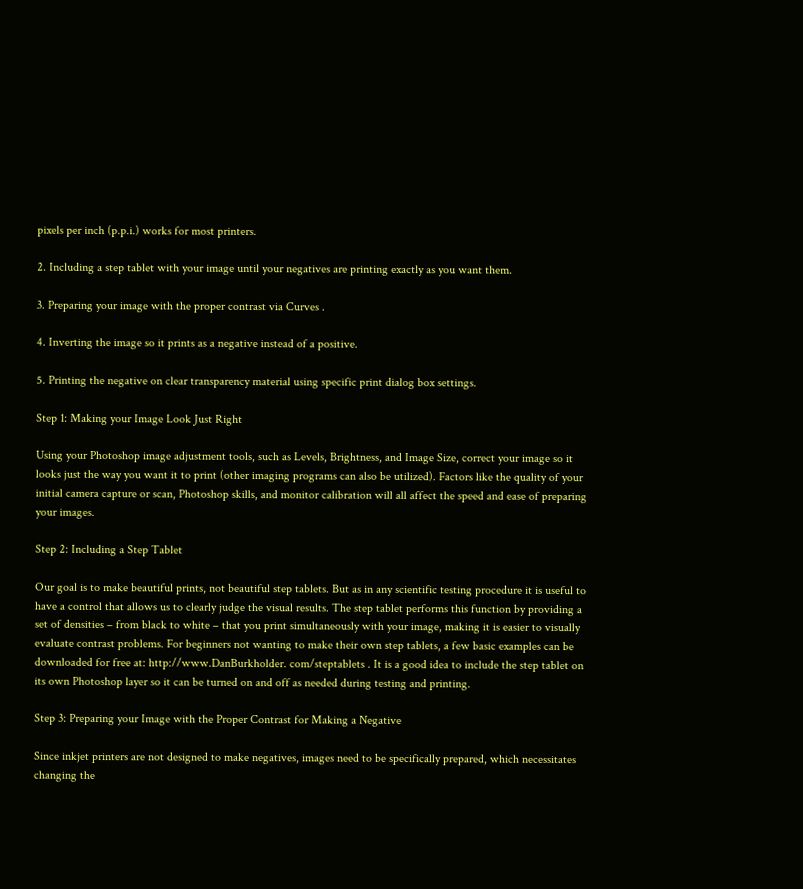pixels per inch (p.p.i.) works for most printers.

2. Including a step tablet with your image until your negatives are printing exactly as you want them.

3. Preparing your image with the proper contrast via Curves .

4. Inverting the image so it prints as a negative instead of a positive.

5. Printing the negative on clear transparency material using specific print dialog box settings.

Step 1: Making your Image Look Just Right

Using your Photoshop image adjustment tools, such as Levels, Brightness, and Image Size, correct your image so it looks just the way you want it to print (other imaging programs can also be utilized). Factors like the quality of your initial camera capture or scan, Photoshop skills, and monitor calibration will all affect the speed and ease of preparing your images.

Step 2: Including a Step Tablet

Our goal is to make beautiful prints, not beautiful step tablets. But as in any scientific testing procedure it is useful to have a control that allows us to clearly judge the visual results. The step tablet performs this function by providing a set of densities – from black to white – that you print simultaneously with your image, making it is easier to visually evaluate contrast problems. For beginners not wanting to make their own step tablets, a few basic examples can be downloaded for free at: http://www.DanBurkholder. com/steptablets . It is a good idea to include the step tablet on its own Photoshop layer so it can be turned on and off as needed during testing and printing.

Step 3: Preparing your Image with the Proper Contrast for Making a Negative

Since inkjet printers are not designed to make negatives, images need to be specifically prepared, which necessitates changing the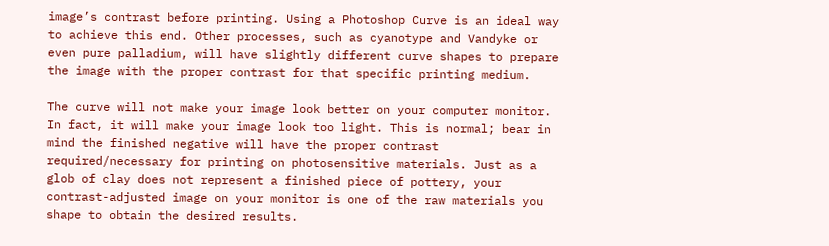image’s contrast before printing. Using a Photoshop Curve is an ideal way to achieve this end. Other processes, such as cyanotype and Vandyke or even pure palladium, will have slightly different curve shapes to prepare the image with the proper contrast for that specific printing medium.

The curve will not make your image look better on your computer monitor. In fact, it will make your image look too light. This is normal; bear in mind the finished negative will have the proper contrast required/necessary for printing on photosensitive materials. Just as a glob of clay does not represent a finished piece of pottery, your contrast-adjusted image on your monitor is one of the raw materials you shape to obtain the desired results.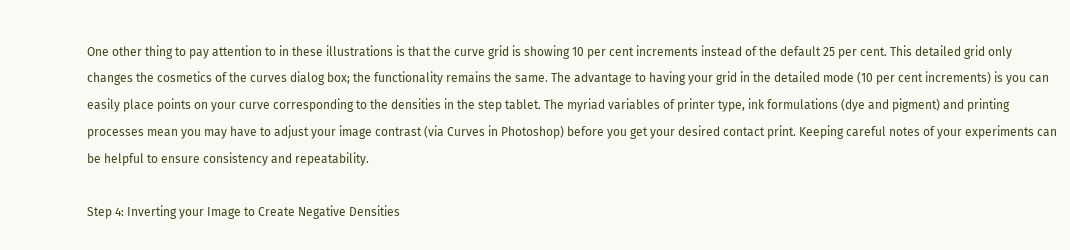One other thing to pay attention to in these illustrations is that the curve grid is showing 10 per cent increments instead of the default 25 per cent. This detailed grid only changes the cosmetics of the curves dialog box; the functionality remains the same. The advantage to having your grid in the detailed mode (10 per cent increments) is you can easily place points on your curve corresponding to the densities in the step tablet. The myriad variables of printer type, ink formulations (dye and pigment) and printing processes mean you may have to adjust your image contrast (via Curves in Photoshop) before you get your desired contact print. Keeping careful notes of your experiments can be helpful to ensure consistency and repeatability.

Step 4: Inverting your Image to Create Negative Densities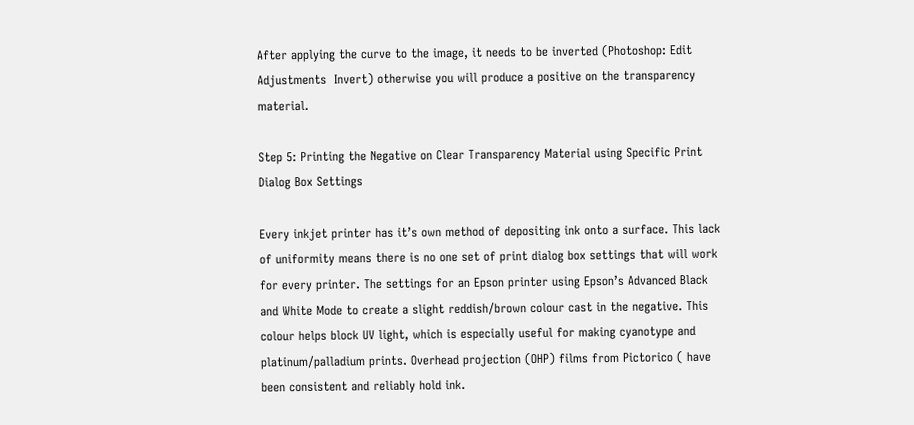After applying the curve to the image, it needs to be inverted (Photoshop: Edit  Adjustments  Invert) otherwise you will produce a positive on the transparency material.

Step 5: Printing the Negative on Clear Transparency Material using Specific Print Dialog Box Settings

Every inkjet printer has it’s own method of depositing ink onto a surface. This lack of uniformity means there is no one set of print dialog box settings that will work for every printer. The settings for an Epson printer using Epson’s Advanced Black and White Mode to create a slight reddish/brown colour cast in the negative. This colour helps block UV light, which is especially useful for making cyanotype and platinum/palladium prints. Overhead projection (OHP) films from Pictorico ( have been consistent and reliably hold ink.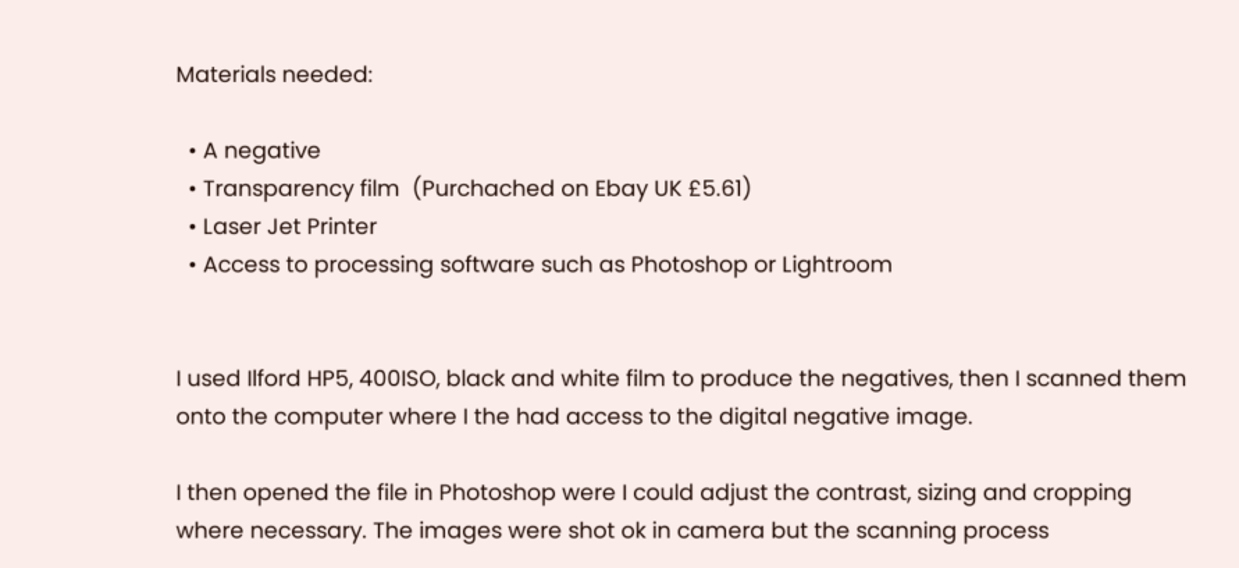Materials needed:

  • A negative
  • Transparency film  (Purchached on Ebay UK £5.61)
  • Laser Jet Printer
  • Access to processing software such as Photoshop or Lightroom


I used Ilford HP5, 400ISO, black and white film to produce the negatives, then I scanned them onto the computer where I the had access to the digital negative image.

I then opened the file in Photoshop were I could adjust the contrast, sizing and cropping where necessary. The images were shot ok in camera but the scanning process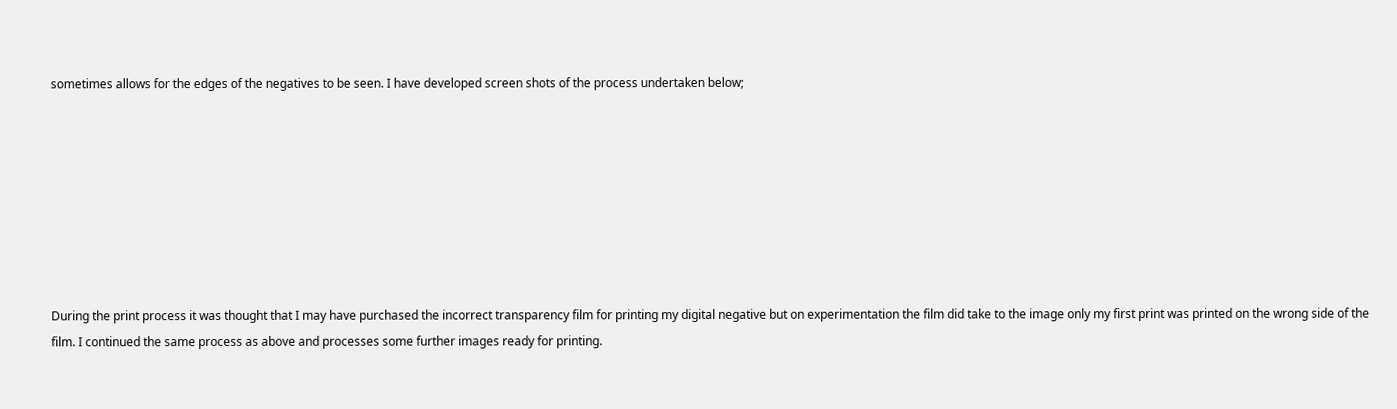sometimes allows for the edges of the negatives to be seen. I have developed screen shots of the process undertaken below;








During the print process it was thought that I may have purchased the incorrect transparency film for printing my digital negative but on experimentation the film did take to the image only my first print was printed on the wrong side of the film. I continued the same process as above and processes some further images ready for printing.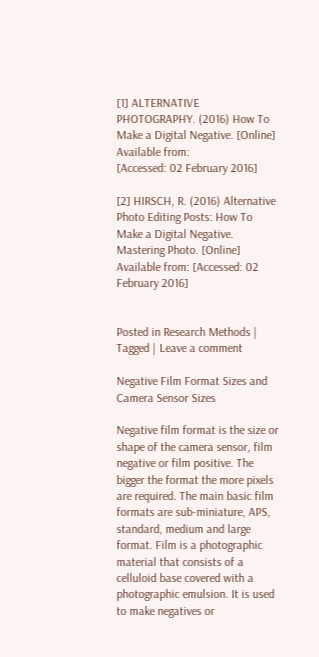[1] ALTERNATIVE PHOTOGRAPHY. (2016) How To Make a Digital Negative. [Online] Available from:                                                                                                                                                  [Accessed: 02 February 2016]

[2] HIRSCH, R. (2016) Alternative Photo Editing Posts: How To Make a Digital Negative. Mastering Photo. [Online] Available from: [Accessed: 02 February 2016]


Posted in Research Methods | Tagged | Leave a comment

Negative Film Format Sizes and Camera Sensor Sizes

Negative film format is the size or shape of the camera sensor, film negative or film positive. The bigger the format the more pixels are required. The main basic film formats are sub-miniature, APS, standard, medium and large format. Film is a photographic material that consists of a celluloid base covered with a photographic emulsion. It is used to make negatives or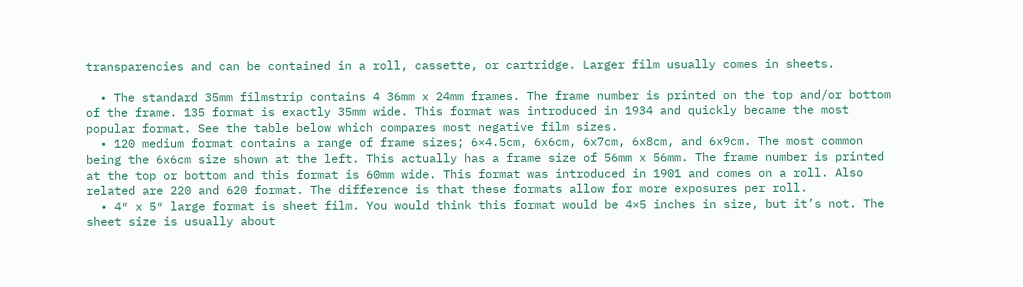transparencies and can be contained in a roll, cassette, or cartridge. Larger film usually comes in sheets.

  • The standard 35mm filmstrip contains 4 36mm x 24mm frames. The frame number is printed on the top and/or bottom of the frame. 135 format is exactly 35mm wide. This format was introduced in 1934 and quickly became the most popular format. See the table below which compares most negative film sizes.
  • 120 medium format contains a range of frame sizes; 6×4.5cm, 6x6cm, 6x7cm, 6x8cm, and 6x9cm. The most common being the 6x6cm size shown at the left. This actually has a frame size of 56mm x 56mm. The frame number is printed at the top or bottom and this format is 60mm wide. This format was introduced in 1901 and comes on a roll. Also related are 220 and 620 format. The difference is that these formats allow for more exposures per roll.
  • 4″ x 5″ large format is sheet film. You would think this format would be 4×5 inches in size, but it’s not. The sheet size is usually about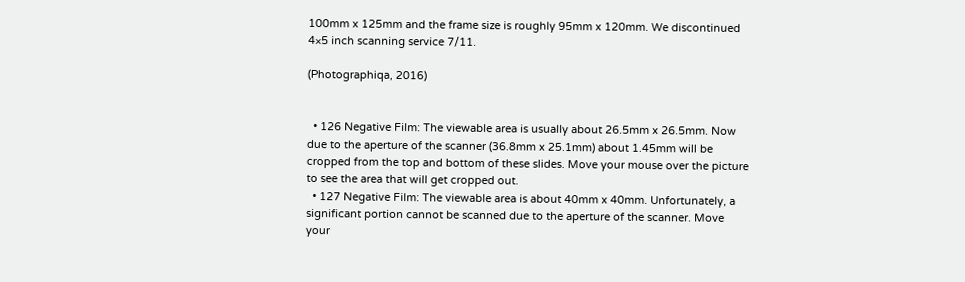100mm x 125mm and the frame size is roughly 95mm x 120mm. We discontinued 4×5 inch scanning service 7/11.

(Photographiqa, 2016)


  • 126 Negative Film: The viewable area is usually about 26.5mm x 26.5mm. Now due to the aperture of the scanner (36.8mm x 25.1mm) about 1.45mm will be cropped from the top and bottom of these slides. Move your mouse over the picture to see the area that will get cropped out.
  • 127 Negative Film: The viewable area is about 40mm x 40mm. Unfortunately, a significant portion cannot be scanned due to the aperture of the scanner. Move your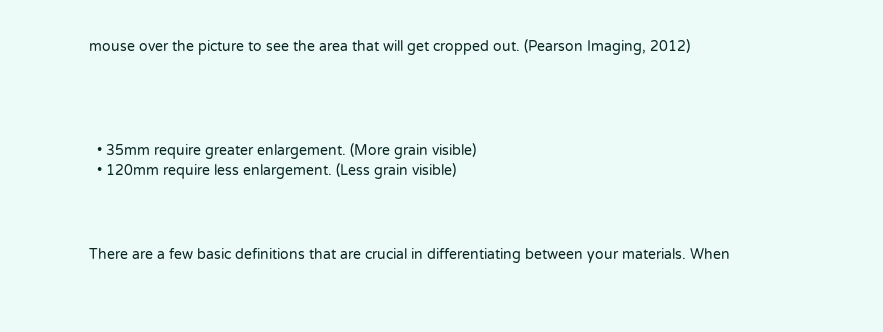mouse over the picture to see the area that will get cropped out. (Pearson Imaging, 2012)




  • 35mm require greater enlargement. (More grain visible)
  • 120mm require less enlargement. (Less grain visible)



There are a few basic definitions that are crucial in differentiating between your materials. When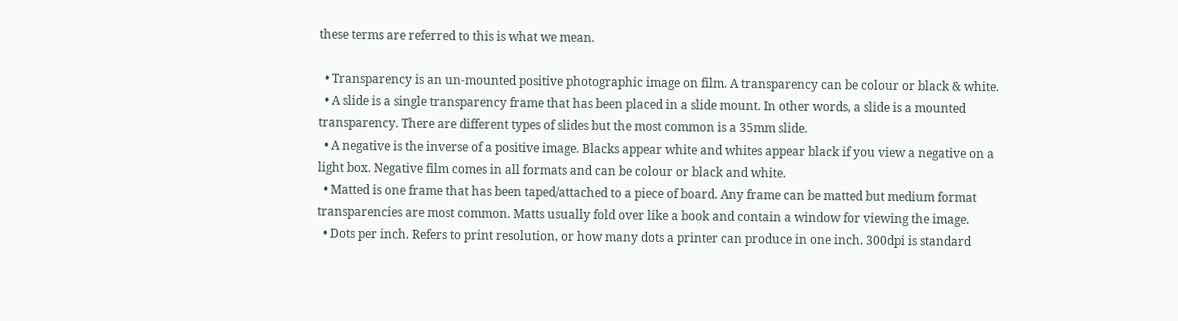these terms are referred to this is what we mean.

  • Transparency is an un-mounted positive photographic image on film. A transparency can be colour or black & white.
  • A slide is a single transparency frame that has been placed in a slide mount. In other words, a slide is a mounted transparency. There are different types of slides but the most common is a 35mm slide.
  • A negative is the inverse of a positive image. Blacks appear white and whites appear black if you view a negative on a light box. Negative film comes in all formats and can be colour or black and white.
  • Matted is one frame that has been taped/attached to a piece of board. Any frame can be matted but medium format transparencies are most common. Matts usually fold over like a book and contain a window for viewing the image.
  • Dots per inch. Refers to print resolution, or how many dots a printer can produce in one inch. 300dpi is standard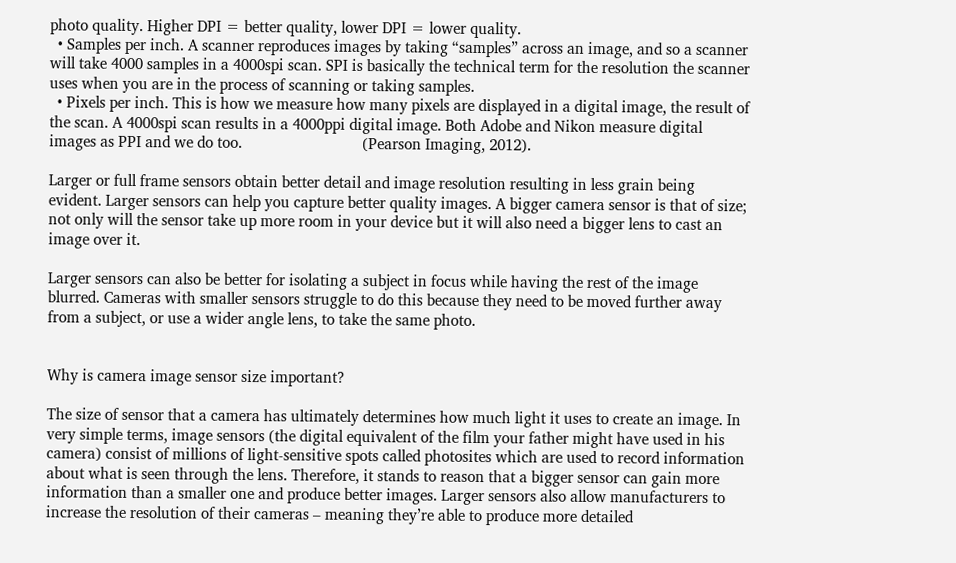photo quality. Higher DPI = better quality, lower DPI = lower quality.
  • Samples per inch. A scanner reproduces images by taking “samples” across an image, and so a scanner will take 4000 samples in a 4000spi scan. SPI is basically the technical term for the resolution the scanner uses when you are in the process of scanning or taking samples.
  • Pixels per inch. This is how we measure how many pixels are displayed in a digital image, the result of the scan. A 4000spi scan results in a 4000ppi digital image. Both Adobe and Nikon measure digital images as PPI and we do too.                              (Pearson Imaging, 2012).

Larger or full frame sensors obtain better detail and image resolution resulting in less grain being evident. Larger sensors can help you capture better quality images. A bigger camera sensor is that of size; not only will the sensor take up more room in your device but it will also need a bigger lens to cast an image over it.

Larger sensors can also be better for isolating a subject in focus while having the rest of the image blurred. Cameras with smaller sensors struggle to do this because they need to be moved further away from a subject, or use a wider angle lens, to take the same photo.


Why is camera image sensor size important?

The size of sensor that a camera has ultimately determines how much light it uses to create an image. In very simple terms, image sensors (the digital equivalent of the film your father might have used in his camera) consist of millions of light-sensitive spots called photosites which are used to record information about what is seen through the lens. Therefore, it stands to reason that a bigger sensor can gain more information than a smaller one and produce better images. Larger sensors also allow manufacturers to increase the resolution of their cameras – meaning they’re able to produce more detailed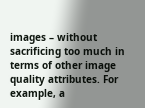images – without sacrificing too much in terms of other image quality attributes. For example, a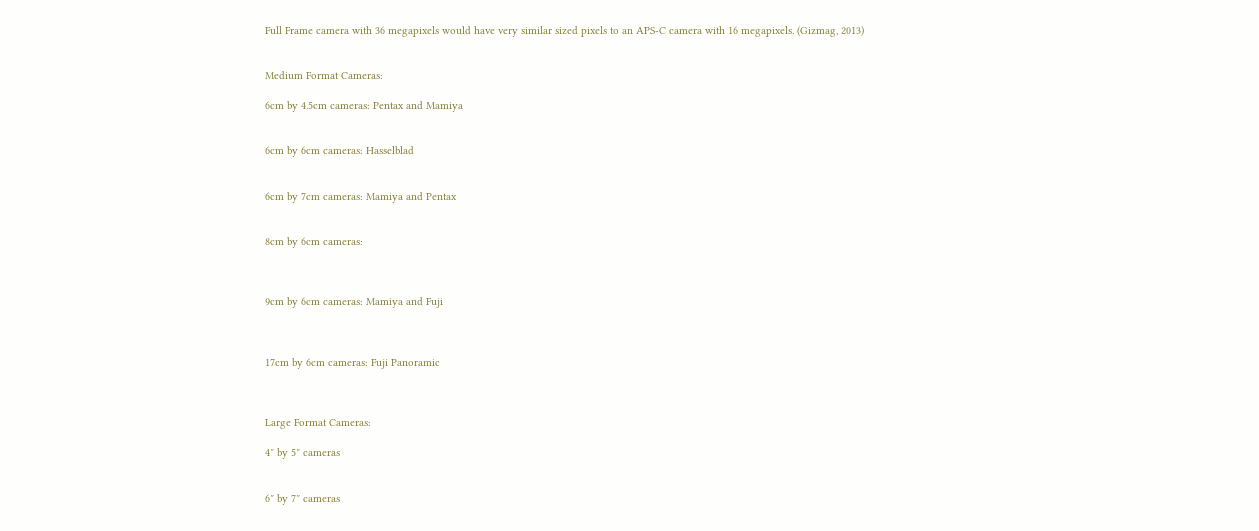Full Frame camera with 36 megapixels would have very similar sized pixels to an APS-C camera with 16 megapixels. (Gizmag, 2013)


Medium Format Cameras:

6cm by 4.5cm cameras: Pentax and Mamiya


6cm by 6cm cameras: Hasselblad


6cm by 7cm cameras: Mamiya and Pentax


8cm by 6cm cameras:



9cm by 6cm cameras: Mamiya and Fuji



17cm by 6cm cameras: Fuji Panoramic



Large Format Cameras:

4″ by 5″ cameras


6″ by 7″ cameras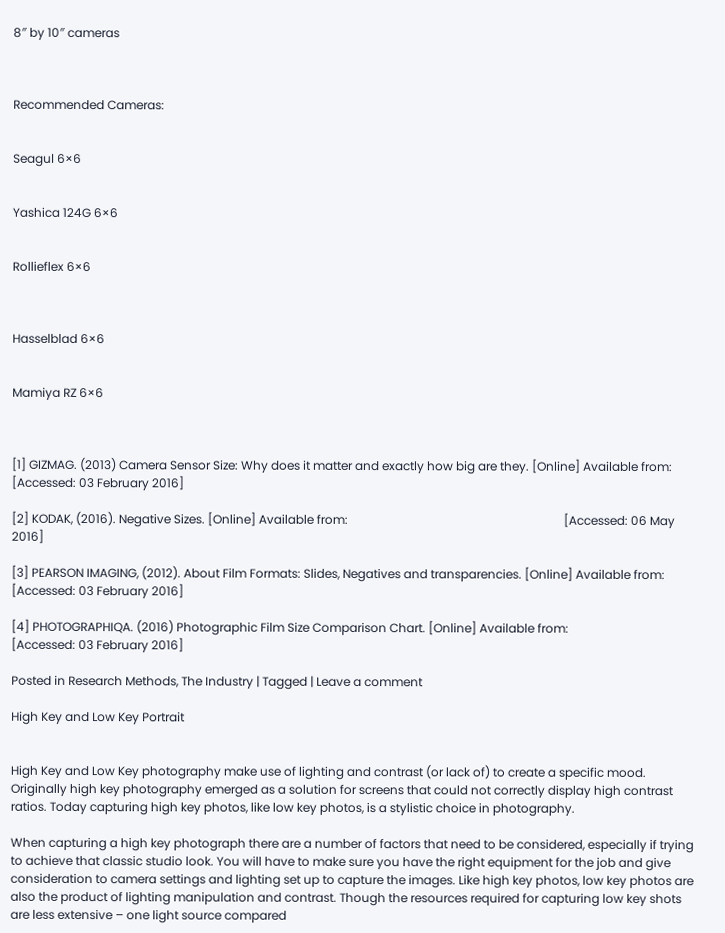8″ by 10″ cameras



Recommended Cameras:


Seagul 6×6


Yashica 124G 6×6


Rollieflex 6×6



Hasselblad 6×6


Mamiya RZ 6×6



[1] GIZMAG. (2013) Camera Sensor Size: Why does it matter and exactly how big are they. [Online] Available from: [Accessed: 03 February 2016]

[2] KODAK, (2016). Negative Sizes. [Online] Available from:                                                                        [Accessed: 06 May 2016]

[3] PEARSON IMAGING, (2012). About Film Formats: Slides, Negatives and transparencies. [Online] Available from:                                 [Accessed: 03 February 2016]

[4] PHOTOGRAPHIQA. (2016) Photographic Film Size Comparison Chart. [Online] Available from:                                                                                                                   [Accessed: 03 February 2016]

Posted in Research Methods, The Industry | Tagged | Leave a comment

High Key and Low Key Portrait


High Key and Low Key photography make use of lighting and contrast (or lack of) to create a specific mood. Originally high key photography emerged as a solution for screens that could not correctly display high contrast ratios. Today capturing high key photos, like low key photos, is a stylistic choice in photography.

When capturing a high key photograph there are a number of factors that need to be considered, especially if trying to achieve that classic studio look. You will have to make sure you have the right equipment for the job and give consideration to camera settings and lighting set up to capture the images. Like high key photos, low key photos are also the product of lighting manipulation and contrast. Though the resources required for capturing low key shots are less extensive – one light source compared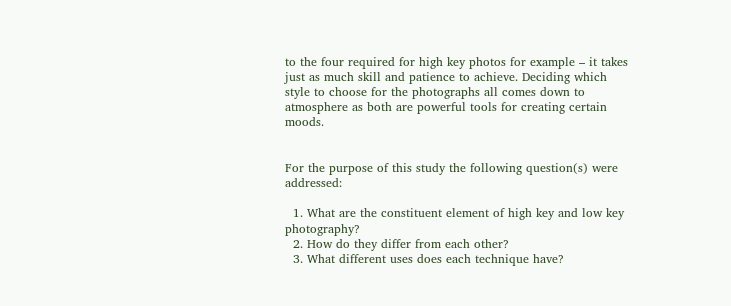to the four required for high key photos for example – it takes just as much skill and patience to achieve. Deciding which style to choose for the photographs all comes down to atmosphere as both are powerful tools for creating certain moods.


For the purpose of this study the following question(s) were addressed:

  1. What are the constituent element of high key and low key photography?
  2. How do they differ from each other?
  3. What different uses does each technique have?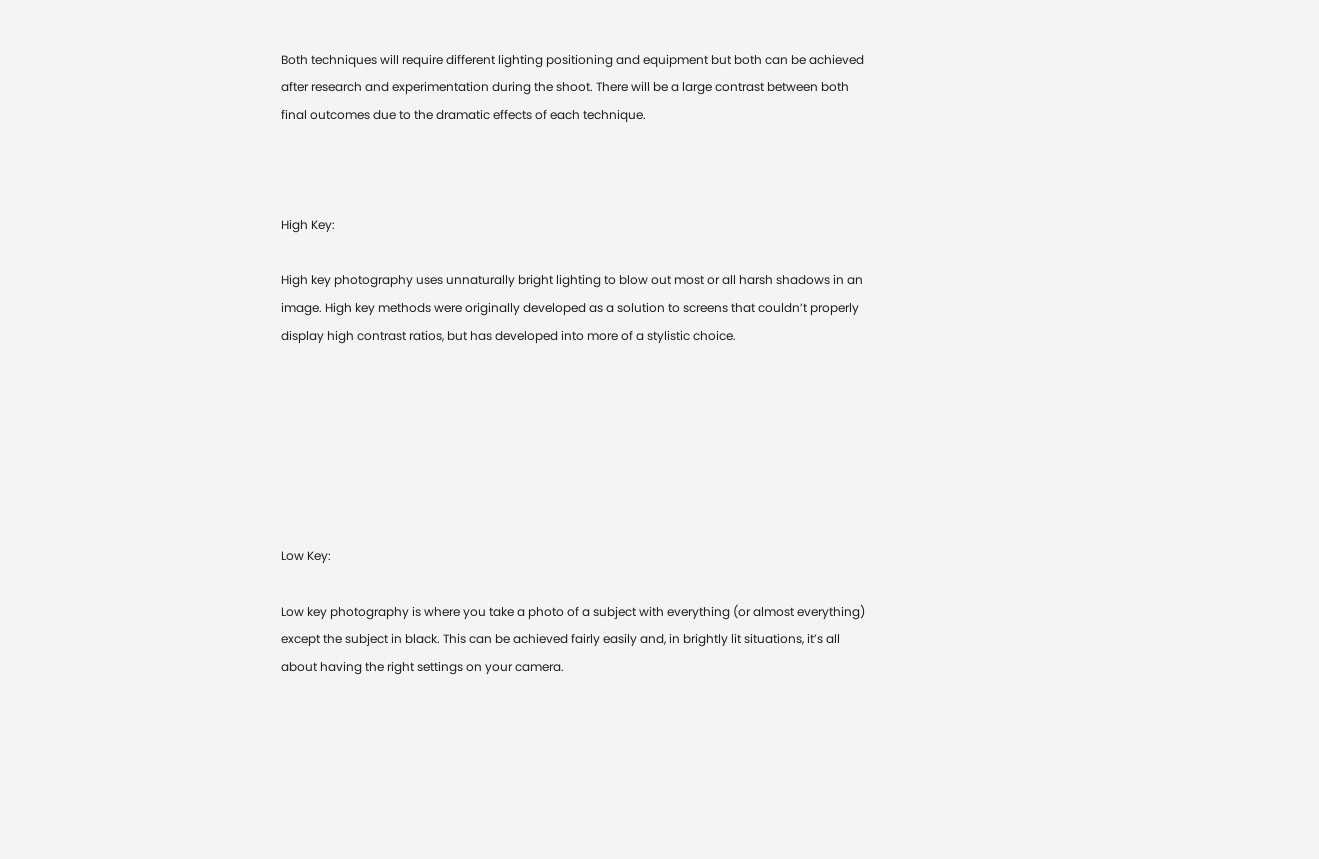Both techniques will require different lighting positioning and equipment but both can be achieved after research and experimentation during the shoot. There will be a large contrast between both final outcomes due to the dramatic effects of each technique.



High Key:

High key photography uses unnaturally bright lighting to blow out most or all harsh shadows in an image. High key methods were originally developed as a solution to screens that couldn’t properly display high contrast ratios, but has developed into more of a stylistic choice.







Low Key:

Low key photography is where you take a photo of a subject with everything (or almost everything) except the subject in black. This can be achieved fairly easily and, in brightly lit situations, it’s all about having the right settings on your camera.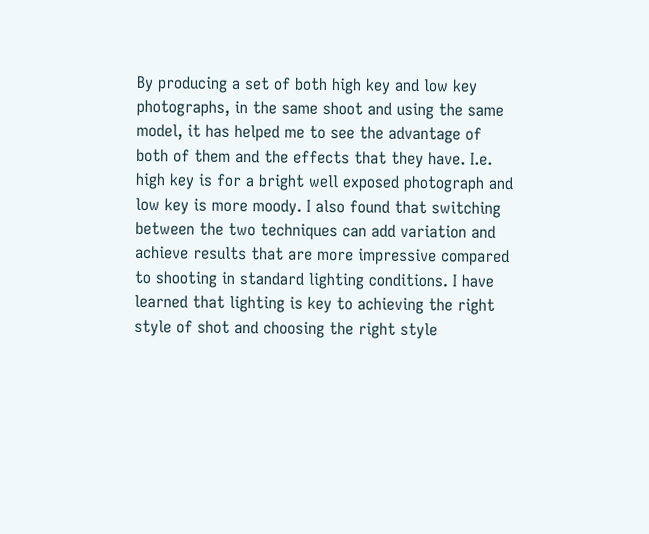By producing a set of both high key and low key photographs, in the same shoot and using the same model, it has helped me to see the advantage of both of them and the effects that they have. I.e. high key is for a bright well exposed photograph and low key is more moody. I also found that switching between the two techniques can add variation and achieve results that are more impressive compared to shooting in standard lighting conditions. I have learned that lighting is key to achieving the right style of shot and choosing the right style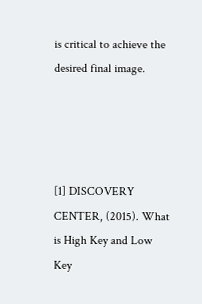is critical to achieve the desired final image.




[1] DISCOVERY CENTER, (2015). What is High Key and Low Key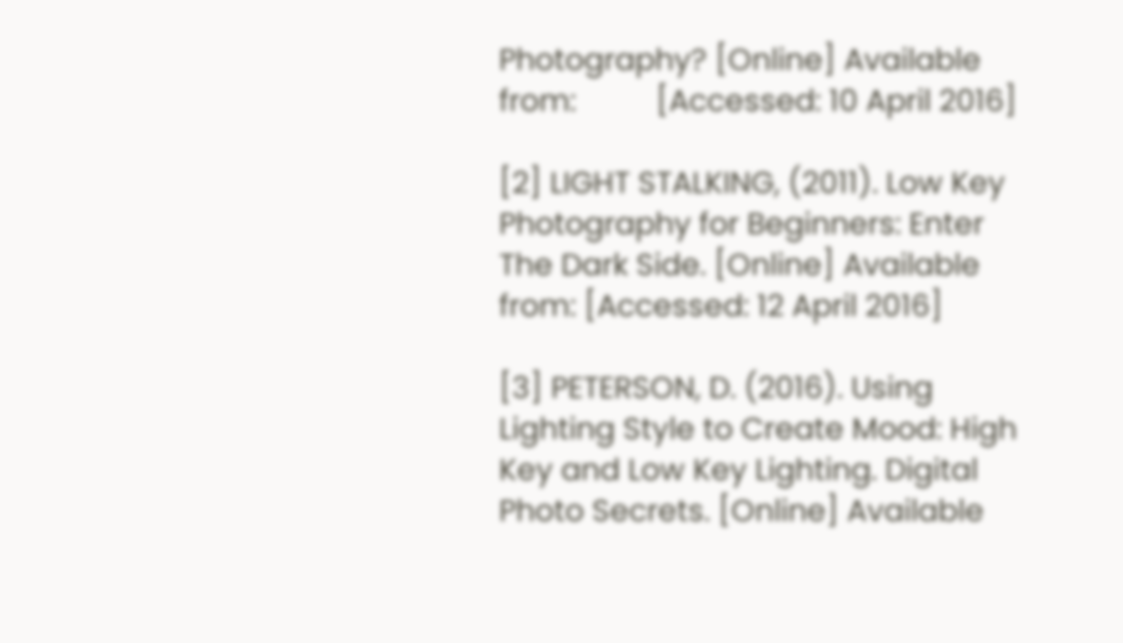Photography? [Online] Available from:          [Accessed: 10 April 2016]

[2] LIGHT STALKING, (2011). Low Key Photography for Beginners: Enter The Dark Side. [Online] Available from: [Accessed: 12 April 2016]

[3] PETERSON, D. (2016). Using Lighting Style to Create Mood: High Key and Low Key Lighting. Digital Photo Secrets. [Online] Available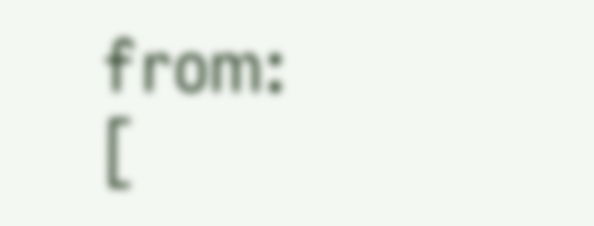from:                                                                                                                                               [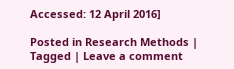Accessed: 12 April 2016]

Posted in Research Methods | Tagged | Leave a comment